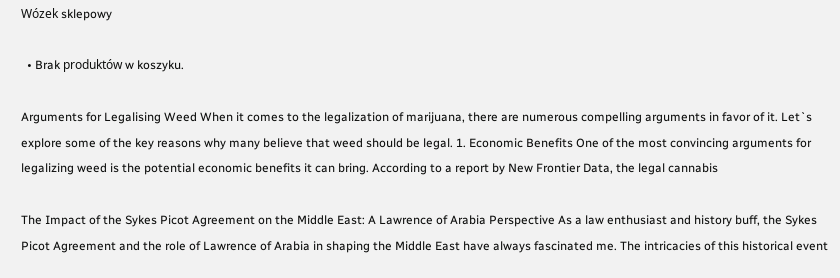Wózek sklepowy

  • Brak produktów w koszyku.

Arguments for Legalising Weed When it comes to the legalization of marijuana, there are numerous compelling arguments in favor of it. Let`s explore some of the key reasons why many believe that weed should be legal. 1. Economic Benefits One of the most convincing arguments for legalizing weed is the potential economic benefits it can bring. According to a report by New Frontier Data, the legal cannabis

The Impact of the Sykes Picot Agreement on the Middle East: A Lawrence of Arabia Perspective As a law enthusiast and history buff, the Sykes Picot Agreement and the role of Lawrence of Arabia in shaping the Middle East have always fascinated me. The intricacies of this historical event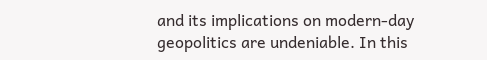and its implications on modern-day geopolitics are undeniable. In this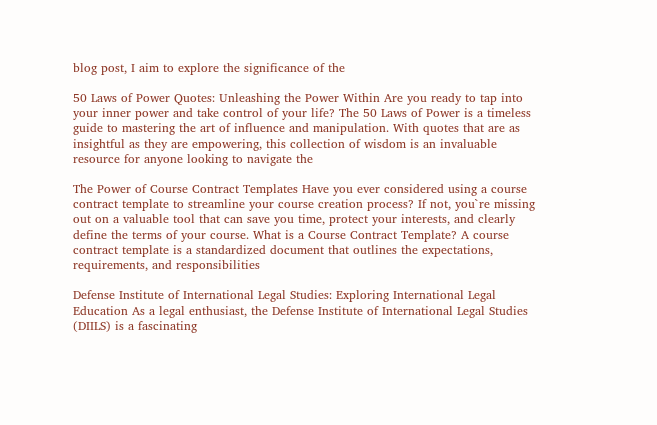blog post, I aim to explore the significance of the

50 Laws of Power Quotes: Unleashing the Power Within Are you ready to tap into your inner power and take control of your life? The 50 Laws of Power is a timeless guide to mastering the art of influence and manipulation. With quotes that are as insightful as they are empowering, this collection of wisdom is an invaluable resource for anyone looking to navigate the

The Power of Course Contract Templates Have you ever considered using a course contract template to streamline your course creation process? If not, you`re missing out on a valuable tool that can save you time, protect your interests, and clearly define the terms of your course. What is a Course Contract Template? A course contract template is a standardized document that outlines the expectations, requirements, and responsibilities

Defense Institute of International Legal Studies: Exploring International Legal Education As a legal enthusiast, the Defense Institute of International Legal Studies (DIILS) is a fascinating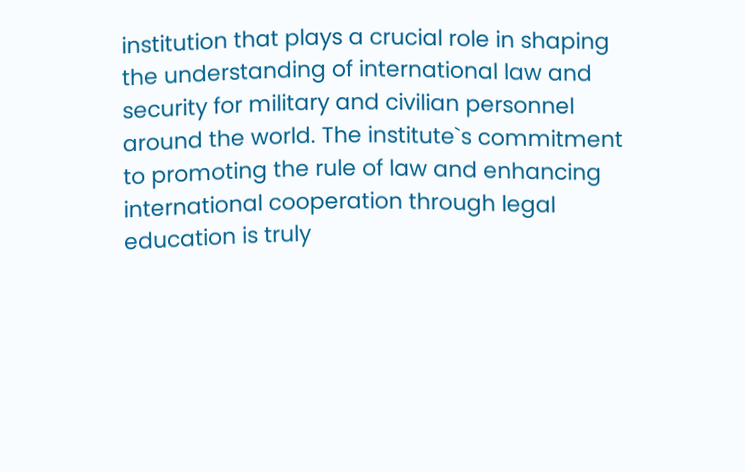institution that plays a crucial role in shaping the understanding of international law and security for military and civilian personnel around the world. The institute`s commitment to promoting the rule of law and enhancing international cooperation through legal education is truly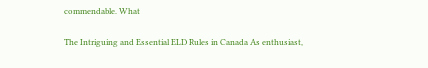commendable. What

The Intriguing and Essential ELD Rules in Canada As enthusiast,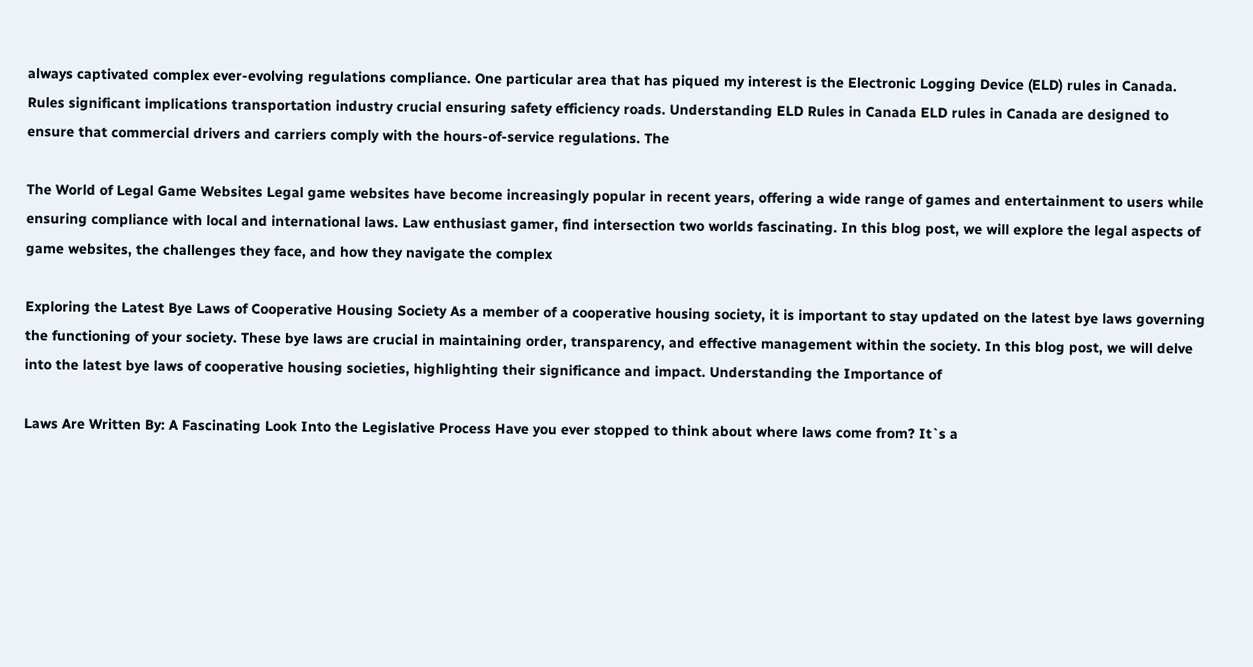always captivated complex ever-evolving regulations compliance. One particular area that has piqued my interest is the Electronic Logging Device (ELD) rules in Canada. Rules significant implications transportation industry crucial ensuring safety efficiency roads. Understanding ELD Rules in Canada ELD rules in Canada are designed to ensure that commercial drivers and carriers comply with the hours-of-service regulations. The

The World of Legal Game Websites Legal game websites have become increasingly popular in recent years, offering a wide range of games and entertainment to users while ensuring compliance with local and international laws. Law enthusiast gamer, find intersection two worlds fascinating. In this blog post, we will explore the legal aspects of game websites, the challenges they face, and how they navigate the complex

Exploring the Latest Bye Laws of Cooperative Housing Society As a member of a cooperative housing society, it is important to stay updated on the latest bye laws governing the functioning of your society. These bye laws are crucial in maintaining order, transparency, and effective management within the society. In this blog post, we will delve into the latest bye laws of cooperative housing societies, highlighting their significance and impact. Understanding the Importance of

Laws Are Written By: A Fascinating Look Into the Legislative Process Have you ever stopped to think about where laws come from? It`s a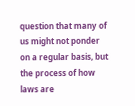question that many of us might not ponder on a regular basis, but the process of how laws are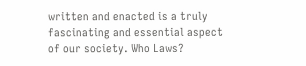written and enacted is a truly fascinating and essential aspect of our society. Who Laws?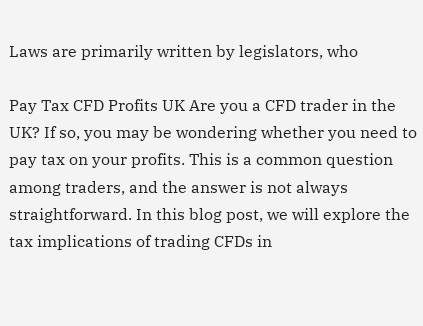Laws are primarily written by legislators, who

Pay Tax CFD Profits UK Are you a CFD trader in the UK? If so, you may be wondering whether you need to pay tax on your profits. This is a common question among traders, and the answer is not always straightforward. In this blog post, we will explore the tax implications of trading CFDs in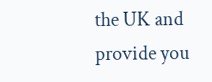the UK and provide you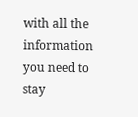with all the information you need to stay